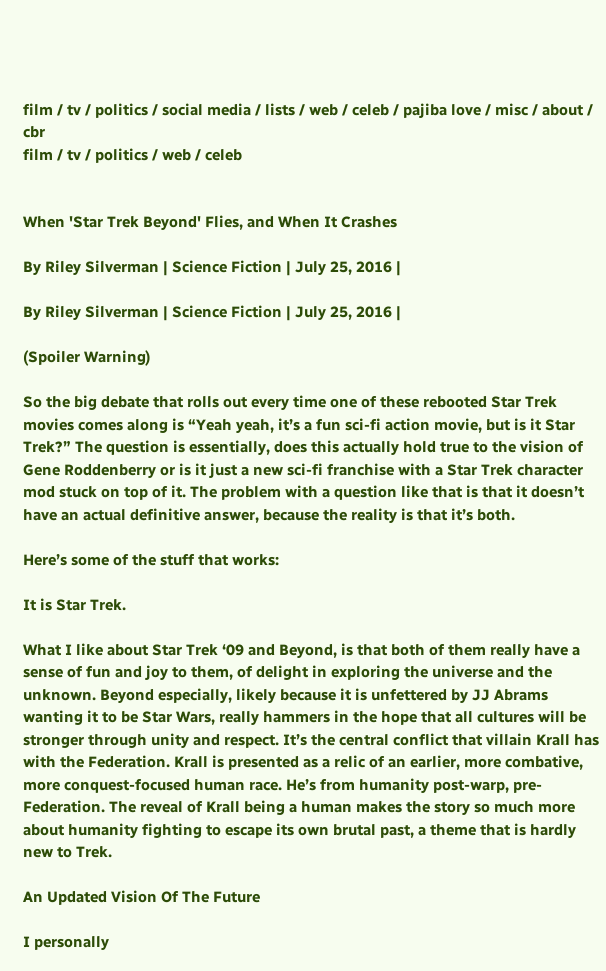film / tv / politics / social media / lists / web / celeb / pajiba love / misc / about / cbr
film / tv / politics / web / celeb


When 'Star Trek Beyond' Flies, and When It Crashes

By Riley Silverman | Science Fiction | July 25, 2016 |

By Riley Silverman | Science Fiction | July 25, 2016 |

(Spoiler Warning)

So the big debate that rolls out every time one of these rebooted Star Trek movies comes along is “Yeah yeah, it’s a fun sci-fi action movie, but is it Star Trek?” The question is essentially, does this actually hold true to the vision of Gene Roddenberry or is it just a new sci-fi franchise with a Star Trek character mod stuck on top of it. The problem with a question like that is that it doesn’t have an actual definitive answer, because the reality is that it’s both.

Here’s some of the stuff that works:

It is Star Trek.

What I like about Star Trek ‘09 and Beyond, is that both of them really have a sense of fun and joy to them, of delight in exploring the universe and the unknown. Beyond especially, likely because it is unfettered by JJ Abrams wanting it to be Star Wars, really hammers in the hope that all cultures will be stronger through unity and respect. It’s the central conflict that villain Krall has with the Federation. Krall is presented as a relic of an earlier, more combative, more conquest-focused human race. He’s from humanity post-warp, pre-Federation. The reveal of Krall being a human makes the story so much more about humanity fighting to escape its own brutal past, a theme that is hardly new to Trek.

An Updated Vision Of The Future

I personally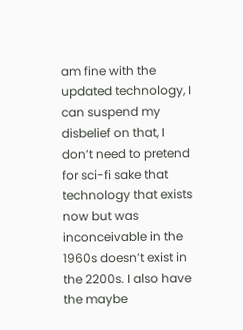am fine with the updated technology, I can suspend my disbelief on that, I don’t need to pretend for sci-fi sake that technology that exists now but was inconceivable in the 1960s doesn’t exist in the 2200s. I also have the maybe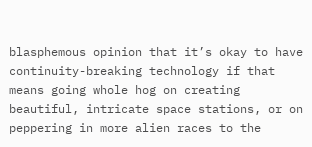blasphemous opinion that it’s okay to have continuity-breaking technology if that means going whole hog on creating beautiful, intricate space stations, or on peppering in more alien races to the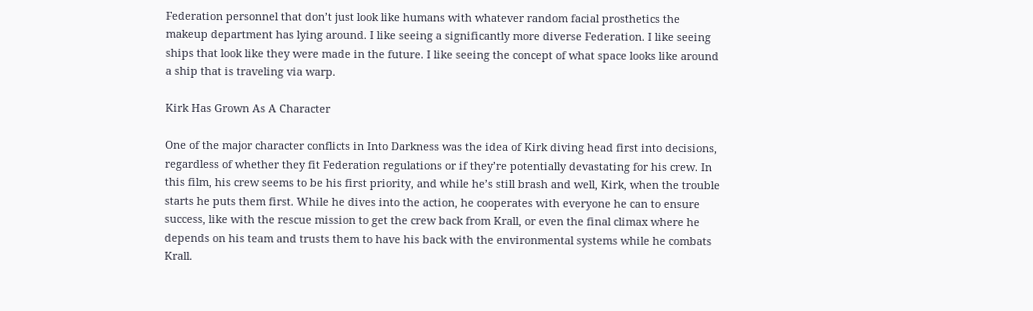Federation personnel that don’t just look like humans with whatever random facial prosthetics the makeup department has lying around. I like seeing a significantly more diverse Federation. I like seeing ships that look like they were made in the future. I like seeing the concept of what space looks like around a ship that is traveling via warp.

Kirk Has Grown As A Character

One of the major character conflicts in Into Darkness was the idea of Kirk diving head first into decisions, regardless of whether they fit Federation regulations or if they’re potentially devastating for his crew. In this film, his crew seems to be his first priority, and while he’s still brash and well, Kirk, when the trouble starts he puts them first. While he dives into the action, he cooperates with everyone he can to ensure success, like with the rescue mission to get the crew back from Krall, or even the final climax where he depends on his team and trusts them to have his back with the environmental systems while he combats Krall.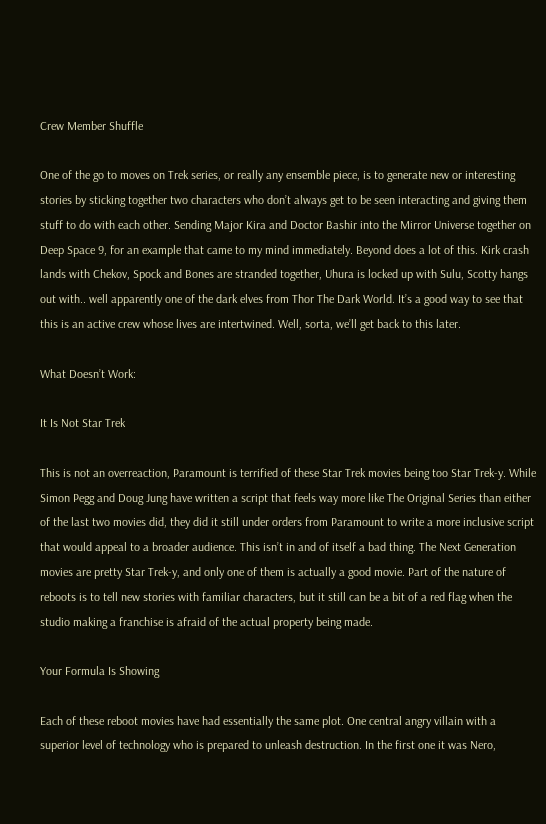Crew Member Shuffle

One of the go to moves on Trek series, or really any ensemble piece, is to generate new or interesting stories by sticking together two characters who don’t always get to be seen interacting and giving them stuff to do with each other. Sending Major Kira and Doctor Bashir into the Mirror Universe together on Deep Space 9, for an example that came to my mind immediately. Beyond does a lot of this. Kirk crash lands with Chekov, Spock and Bones are stranded together, Uhura is locked up with Sulu, Scotty hangs out with.. well apparently one of the dark elves from Thor The Dark World. It’s a good way to see that this is an active crew whose lives are intertwined. Well, sorta, we’ll get back to this later.

What Doesn’t Work:

It Is Not Star Trek

This is not an overreaction, Paramount is terrified of these Star Trek movies being too Star Trek-y. While Simon Pegg and Doug Jung have written a script that feels way more like The Original Series than either of the last two movies did, they did it still under orders from Paramount to write a more inclusive script that would appeal to a broader audience. This isn’t in and of itself a bad thing. The Next Generation movies are pretty Star Trek-y, and only one of them is actually a good movie. Part of the nature of reboots is to tell new stories with familiar characters, but it still can be a bit of a red flag when the studio making a franchise is afraid of the actual property being made.

Your Formula Is Showing

Each of these reboot movies have had essentially the same plot. One central angry villain with a superior level of technology who is prepared to unleash destruction. In the first one it was Nero,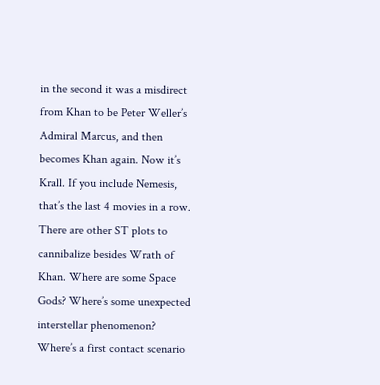in the second it was a misdirect from Khan to be Peter Weller’s Admiral Marcus, and then becomes Khan again. Now it’s Krall. If you include Nemesis, that’s the last 4 movies in a row. There are other ST plots to cannibalize besides Wrath of Khan. Where are some Space Gods? Where’s some unexpected interstellar phenomenon? Where’s a first contact scenario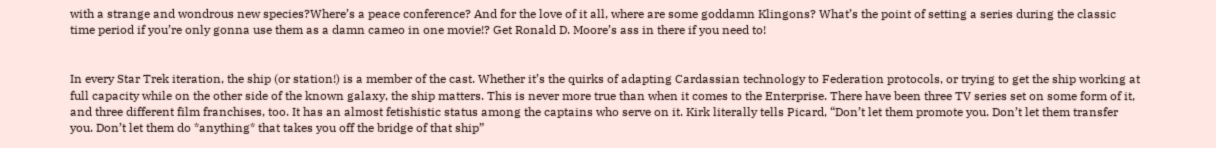with a strange and wondrous new species?Where’s a peace conference? And for the love of it all, where are some goddamn Klingons? What’s the point of setting a series during the classic time period if you’re only gonna use them as a damn cameo in one movie!? Get Ronald D. Moore’s ass in there if you need to!


In every Star Trek iteration, the ship (or station!) is a member of the cast. Whether it’s the quirks of adapting Cardassian technology to Federation protocols, or trying to get the ship working at full capacity while on the other side of the known galaxy, the ship matters. This is never more true than when it comes to the Enterprise. There have been three TV series set on some form of it, and three different film franchises, too. It has an almost fetishistic status among the captains who serve on it. Kirk literally tells Picard, “Don’t let them promote you. Don’t let them transfer you. Don’t let them do *anything* that takes you off the bridge of that ship”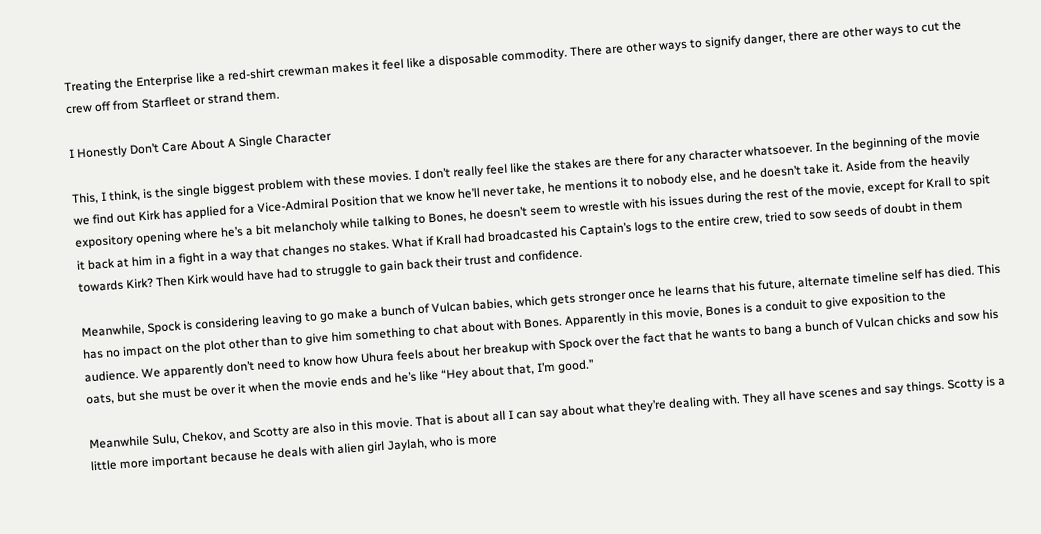Treating the Enterprise like a red-shirt crewman makes it feel like a disposable commodity. There are other ways to signify danger, there are other ways to cut the crew off from Starfleet or strand them.

I Honestly Don’t Care About A Single Character

This, I think, is the single biggest problem with these movies. I don’t really feel like the stakes are there for any character whatsoever. In the beginning of the movie we find out Kirk has applied for a Vice-Admiral Position that we know he’ll never take, he mentions it to nobody else, and he doesn’t take it. Aside from the heavily expository opening where he’s a bit melancholy while talking to Bones, he doesn’t seem to wrestle with his issues during the rest of the movie, except for Krall to spit it back at him in a fight in a way that changes no stakes. What if Krall had broadcasted his Captain’s logs to the entire crew, tried to sow seeds of doubt in them towards Kirk? Then Kirk would have had to struggle to gain back their trust and confidence.

Meanwhile, Spock is considering leaving to go make a bunch of Vulcan babies, which gets stronger once he learns that his future, alternate timeline self has died. This has no impact on the plot other than to give him something to chat about with Bones. Apparently in this movie, Bones is a conduit to give exposition to the audience. We apparently don’t need to know how Uhura feels about her breakup with Spock over the fact that he wants to bang a bunch of Vulcan chicks and sow his oats, but she must be over it when the movie ends and he’s like “Hey about that, I’m good.”

Meanwhile Sulu, Chekov, and Scotty are also in this movie. That is about all I can say about what they’re dealing with. They all have scenes and say things. Scotty is a little more important because he deals with alien girl Jaylah, who is more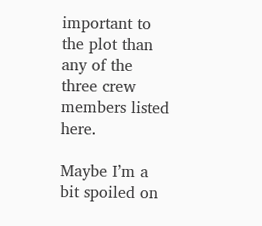important to the plot than any of the three crew members listed here.

Maybe I’m a bit spoiled on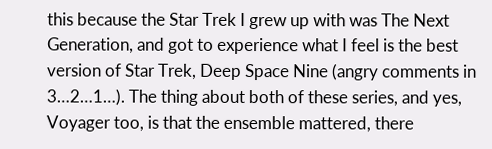this because the Star Trek I grew up with was The Next Generation, and got to experience what I feel is the best version of Star Trek, Deep Space Nine (angry comments in 3…2…1…). The thing about both of these series, and yes, Voyager too, is that the ensemble mattered, there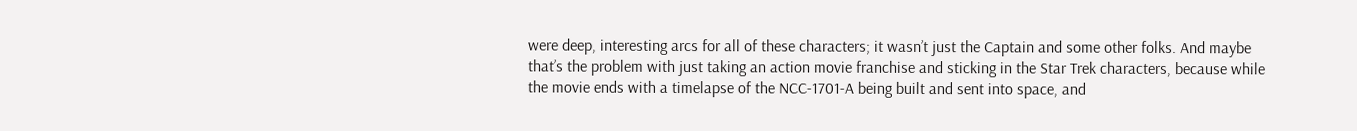were deep, interesting arcs for all of these characters; it wasn’t just the Captain and some other folks. And maybe that’s the problem with just taking an action movie franchise and sticking in the Star Trek characters, because while the movie ends with a timelapse of the NCC-1701-A being built and sent into space, and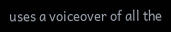uses a voiceover of all the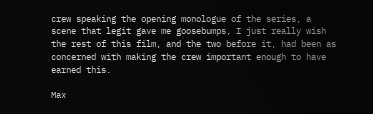crew speaking the opening monologue of the series, a scene that legit gave me goosebumps, I just really wish the rest of this film, and the two before it, had been as concerned with making the crew important enough to have earned this.

Max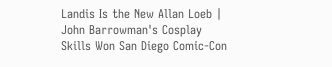Landis Is the New Allan Loeb | John Barrowman's Cosplay Skills Won San Diego Comic-Con